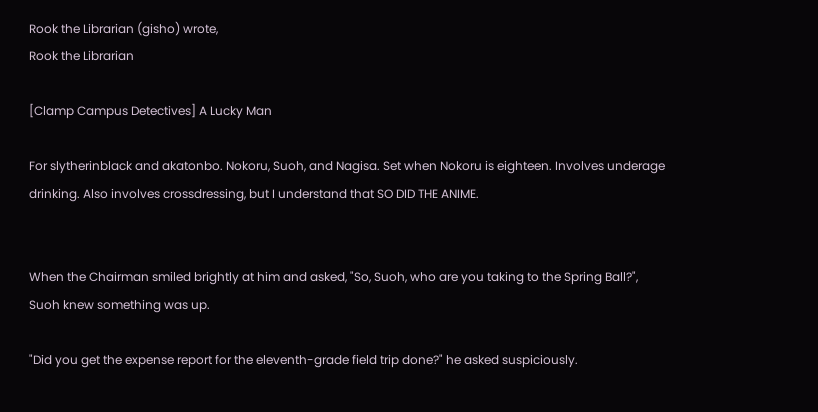Rook the Librarian (gisho) wrote,
Rook the Librarian

[Clamp Campus Detectives] A Lucky Man

For slytherinblack and akatonbo. Nokoru, Suoh, and Nagisa. Set when Nokoru is eighteen. Involves underage drinking. Also involves crossdressing, but I understand that SO DID THE ANIME.


When the Chairman smiled brightly at him and asked, "So, Suoh, who are you taking to the Spring Ball?", Suoh knew something was up.

"Did you get the expense report for the eleventh-grade field trip done?" he asked suspiciously.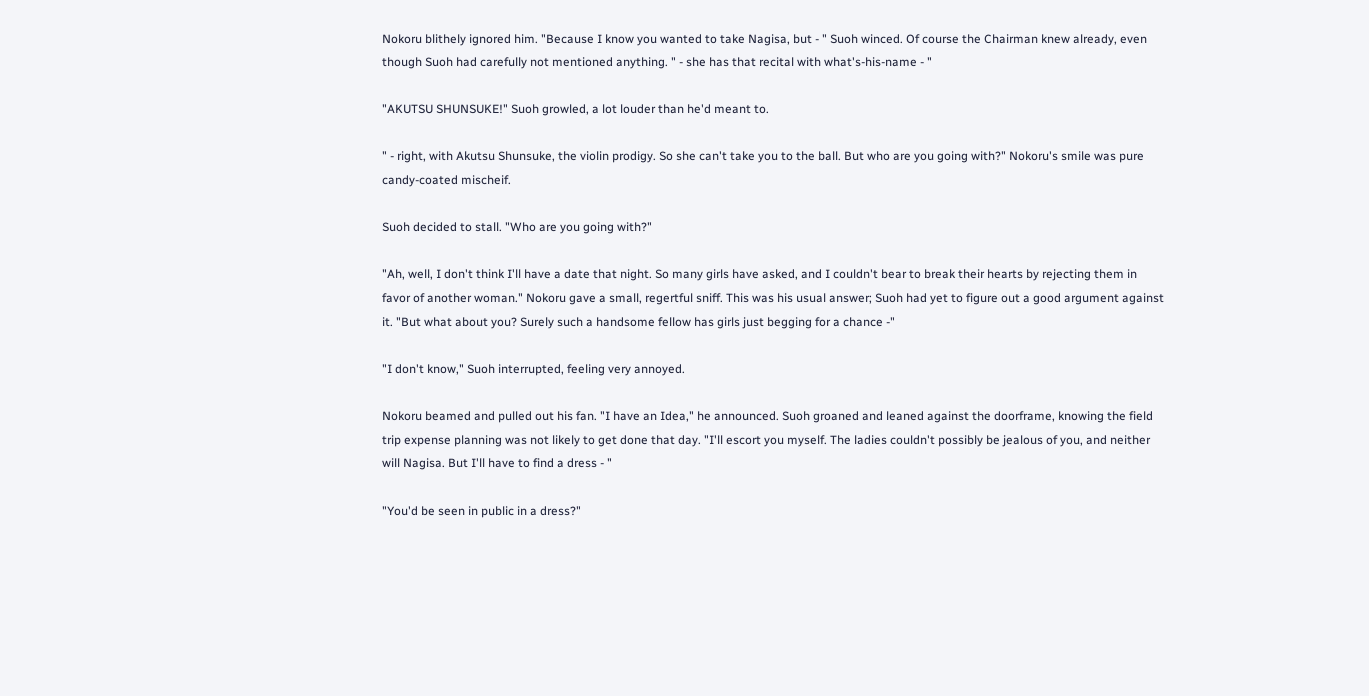Nokoru blithely ignored him. "Because I know you wanted to take Nagisa, but - " Suoh winced. Of course the Chairman knew already, even though Suoh had carefully not mentioned anything. " - she has that recital with what's-his-name - "

"AKUTSU SHUNSUKE!" Suoh growled, a lot louder than he'd meant to.

" - right, with Akutsu Shunsuke, the violin prodigy. So she can't take you to the ball. But who are you going with?" Nokoru's smile was pure candy-coated mischeif.

Suoh decided to stall. "Who are you going with?"

"Ah, well, I don't think I'll have a date that night. So many girls have asked, and I couldn't bear to break their hearts by rejecting them in favor of another woman." Nokoru gave a small, regertful sniff. This was his usual answer; Suoh had yet to figure out a good argument against it. "But what about you? Surely such a handsome fellow has girls just begging for a chance -"

"I don't know," Suoh interrupted, feeling very annoyed.

Nokoru beamed and pulled out his fan. "I have an Idea," he announced. Suoh groaned and leaned against the doorframe, knowing the field trip expense planning was not likely to get done that day. "I'll escort you myself. The ladies couldn't possibly be jealous of you, and neither will Nagisa. But I'll have to find a dress - "

"You'd be seen in public in a dress?"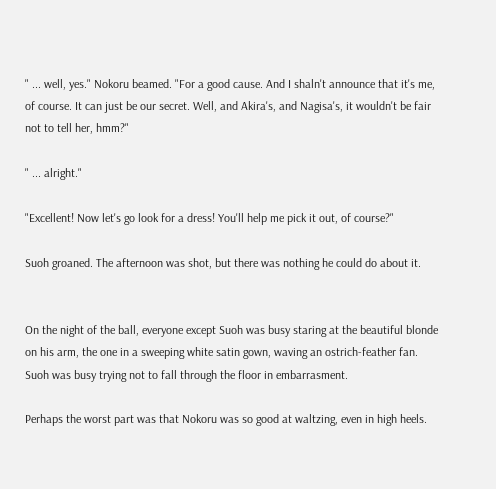" ... well, yes." Nokoru beamed. "For a good cause. And I shaln't announce that it's me, of course. It can just be our secret. Well, and Akira's, and Nagisa's, it wouldn't be fair not to tell her, hmm?"

" ... alright."

"Excellent! Now let's go look for a dress! You'll help me pick it out, of course?"

Suoh groaned. The afternoon was shot, but there was nothing he could do about it.


On the night of the ball, everyone except Suoh was busy staring at the beautiful blonde on his arm, the one in a sweeping white satin gown, waving an ostrich-feather fan. Suoh was busy trying not to fall through the floor in embarrasment.

Perhaps the worst part was that Nokoru was so good at waltzing, even in high heels.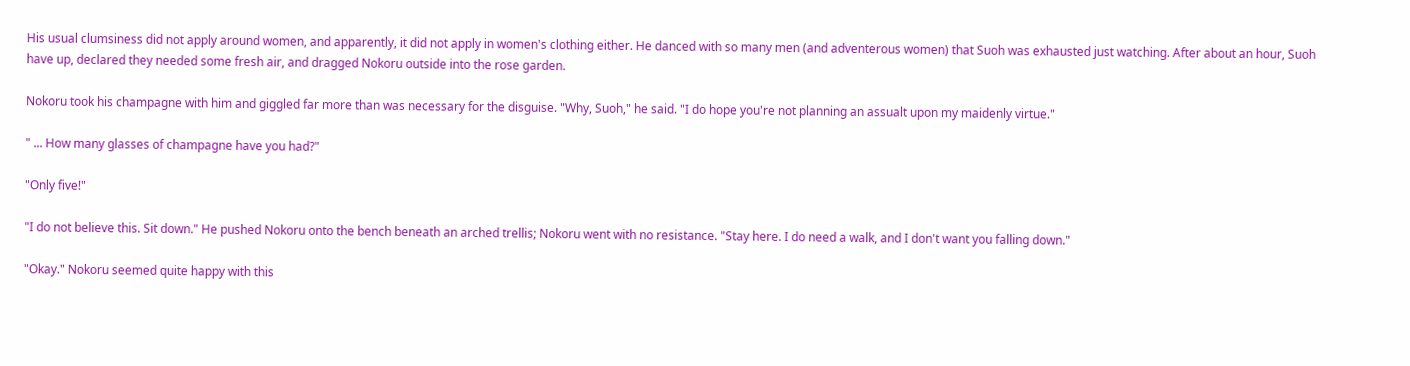His usual clumsiness did not apply around women, and apparently, it did not apply in women's clothing either. He danced with so many men (and adventerous women) that Suoh was exhausted just watching. After about an hour, Suoh have up, declared they needed some fresh air, and dragged Nokoru outside into the rose garden.

Nokoru took his champagne with him and giggled far more than was necessary for the disguise. "Why, Suoh," he said. "I do hope you're not planning an assualt upon my maidenly virtue."

" ... How many glasses of champagne have you had?"

"Only five!"

"I do not believe this. Sit down." He pushed Nokoru onto the bench beneath an arched trellis; Nokoru went with no resistance. "Stay here. I do need a walk, and I don't want you falling down."

"Okay." Nokoru seemed quite happy with this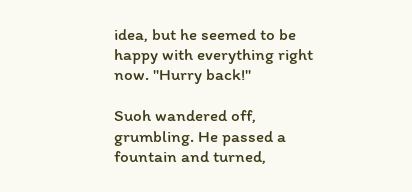idea, but he seemed to be happy with everything right now. "Hurry back!"

Suoh wandered off, grumbling. He passed a fountain and turned,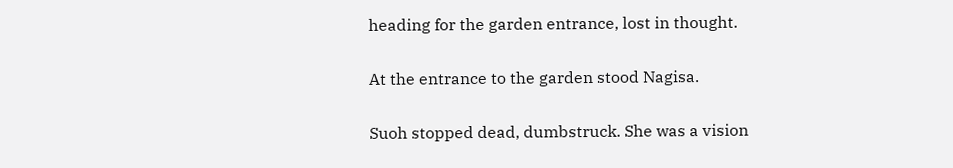heading for the garden entrance, lost in thought.

At the entrance to the garden stood Nagisa.

Suoh stopped dead, dumbstruck. She was a vision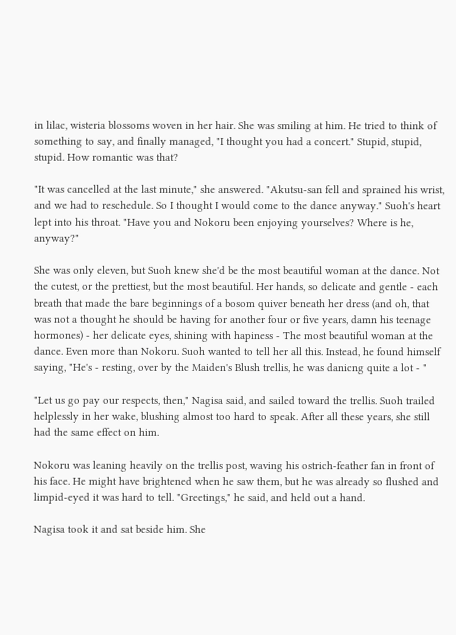in lilac, wisteria blossoms woven in her hair. She was smiling at him. He tried to think of something to say, and finally managed, "I thought you had a concert." Stupid, stupid, stupid. How romantic was that?

"It was cancelled at the last minute," she answered. "Akutsu-san fell and sprained his wrist, and we had to reschedule. So I thought I would come to the dance anyway." Suoh's heart lept into his throat. "Have you and Nokoru been enjoying yourselves? Where is he, anyway?"

She was only eleven, but Suoh knew she'd be the most beautiful woman at the dance. Not the cutest, or the prettiest, but the most beautiful. Her hands, so delicate and gentle - each breath that made the bare beginnings of a bosom quiver beneath her dress (and oh, that was not a thought he should be having for another four or five years, damn his teenage hormones) - her delicate eyes, shining with hapiness - The most beautiful woman at the dance. Even more than Nokoru. Suoh wanted to tell her all this. Instead, he found himself saying, "He's - resting, over by the Maiden's Blush trellis, he was danicng quite a lot - "

"Let us go pay our respects, then," Nagisa said, and sailed toward the trellis. Suoh trailed helplessly in her wake, blushing almost too hard to speak. After all these years, she still had the same effect on him.

Nokoru was leaning heavily on the trellis post, waving his ostrich-feather fan in front of his face. He might have brightened when he saw them, but he was already so flushed and limpid-eyed it was hard to tell. "Greetings," he said, and held out a hand.

Nagisa took it and sat beside him. She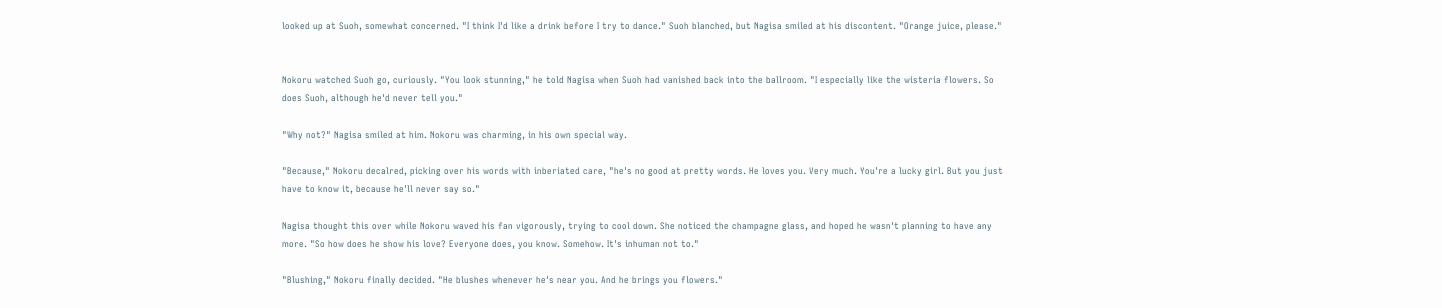looked up at Suoh, somewhat concerned. "I think I'd like a drink before I try to dance." Suoh blanched, but Nagisa smiled at his discontent. "Orange juice, please."


Nokoru watched Suoh go, curiously. "You look stunning," he told Nagisa when Suoh had vanished back into the ballroom. "I especially like the wisteria flowers. So does Suoh, although he'd never tell you."

"Why not?" Nagisa smiled at him. Nokoru was charming, in his own special way.

"Because," Nokoru decalred, picking over his words with inberiated care, "he's no good at pretty words. He loves you. Very much. You're a lucky girl. But you just have to know it, because he'll never say so."

Nagisa thought this over while Nokoru waved his fan vigorously, trying to cool down. She noticed the champagne glass, and hoped he wasn't planning to have any more. "So how does he show his love? Everyone does, you know. Somehow. It's inhuman not to."

"Blushing," Nokoru finally decided. "He blushes whenever he's near you. And he brings you flowers."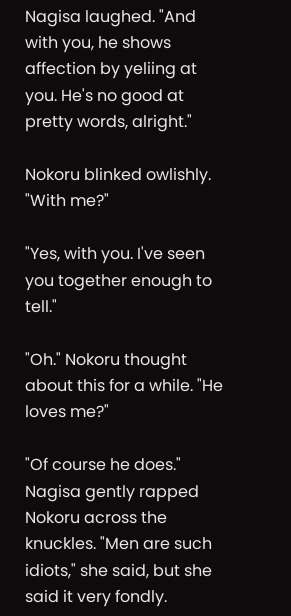Nagisa laughed. "And with you, he shows affection by yeliing at you. He's no good at pretty words, alright."

Nokoru blinked owlishly. "With me?"

"Yes, with you. I've seen you together enough to tell."

"Oh." Nokoru thought about this for a while. "He loves me?"

"Of course he does." Nagisa gently rapped Nokoru across the knuckles. "Men are such idiots," she said, but she said it very fondly.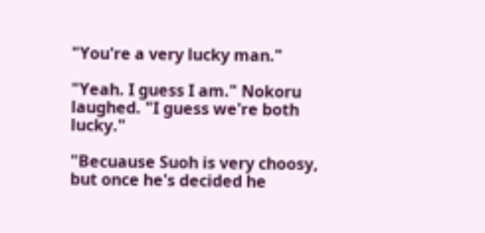"You're a very lucky man."

"Yeah. I guess I am." Nokoru laughed. "I guess we're both lucky."

"Becuause Suoh is very choosy, but once he's decided he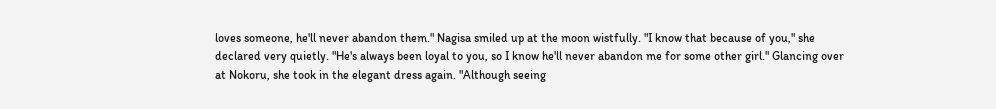loves someone, he'll never abandon them." Nagisa smiled up at the moon wistfully. "I know that because of you," she declared very quietly. "He's always been loyal to you, so I know he'll never abandon me for some other girl." Glancing over at Nokoru, she took in the elegant dress again. "Although seeing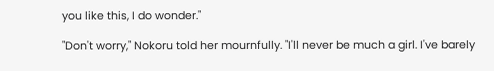you like this, I do wonder."

"Don't worry," Nokoru told her mournfully. "I'll never be much a girl. I've barely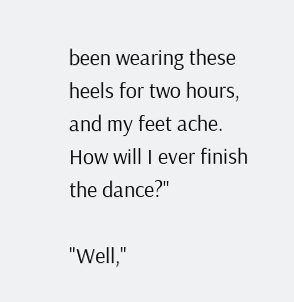been wearing these heels for two hours, and my feet ache. How will I ever finish the dance?"

"Well,"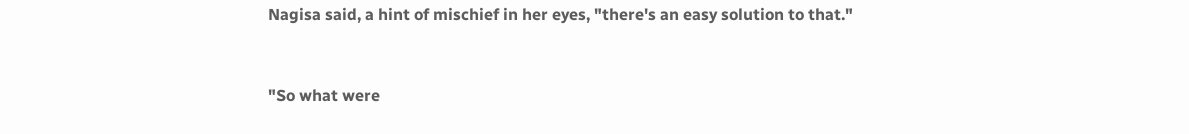Nagisa said, a hint of mischief in her eyes, "there's an easy solution to that."


"So what were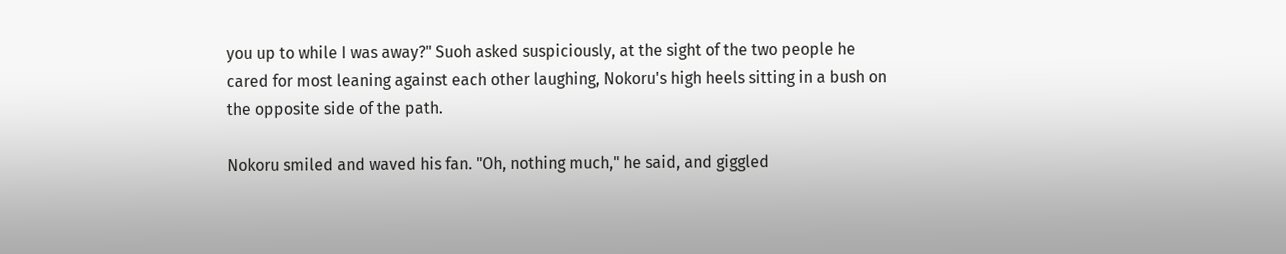you up to while I was away?" Suoh asked suspiciously, at the sight of the two people he cared for most leaning against each other laughing, Nokoru's high heels sitting in a bush on the opposite side of the path.

Nokoru smiled and waved his fan. "Oh, nothing much," he said, and giggled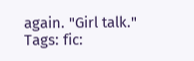again. "Girl talk."
Tags: fic: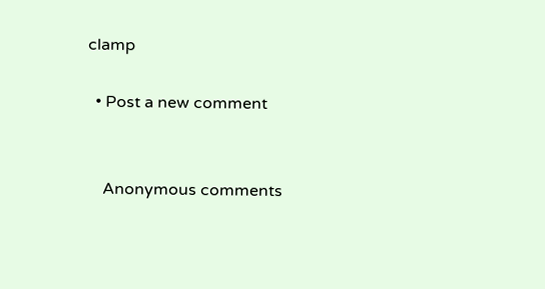clamp

  • Post a new comment


    Anonymous comments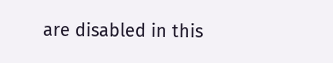are disabled in this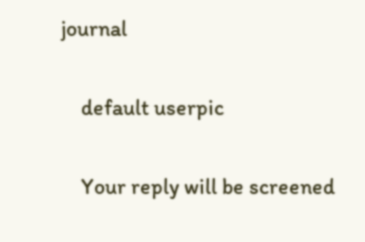journal

    default userpic

    Your reply will be screened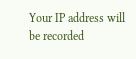Your IP address will be recorded